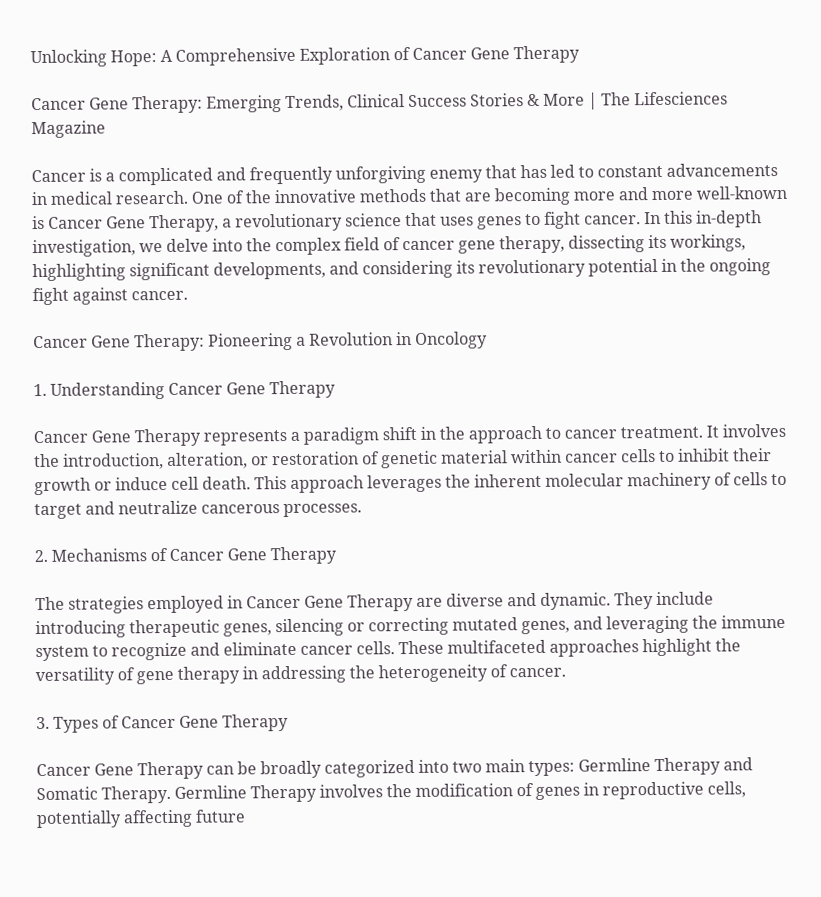Unlocking Hope: A Comprehensive Exploration of Cancer Gene Therapy

Cancer Gene Therapy: Emerging Trends, Clinical Success Stories & More | The Lifesciences Magazine

Cancer is a complicated and frequently unforgiving enemy that has led to constant advancements in medical research. One of the innovative methods that are becoming more and more well-known is Cancer Gene Therapy, a revolutionary science that uses genes to fight cancer. In this in-depth investigation, we delve into the complex field of cancer gene therapy, dissecting its workings, highlighting significant developments, and considering its revolutionary potential in the ongoing fight against cancer.

Cancer Gene Therapy: Pioneering a Revolution in Oncology

1. Understanding Cancer Gene Therapy

Cancer Gene Therapy represents a paradigm shift in the approach to cancer treatment. It involves the introduction, alteration, or restoration of genetic material within cancer cells to inhibit their growth or induce cell death. This approach leverages the inherent molecular machinery of cells to target and neutralize cancerous processes.

2. Mechanisms of Cancer Gene Therapy

The strategies employed in Cancer Gene Therapy are diverse and dynamic. They include introducing therapeutic genes, silencing or correcting mutated genes, and leveraging the immune system to recognize and eliminate cancer cells. These multifaceted approaches highlight the versatility of gene therapy in addressing the heterogeneity of cancer.

3. Types of Cancer Gene Therapy

Cancer Gene Therapy can be broadly categorized into two main types: Germline Therapy and Somatic Therapy. Germline Therapy involves the modification of genes in reproductive cells, potentially affecting future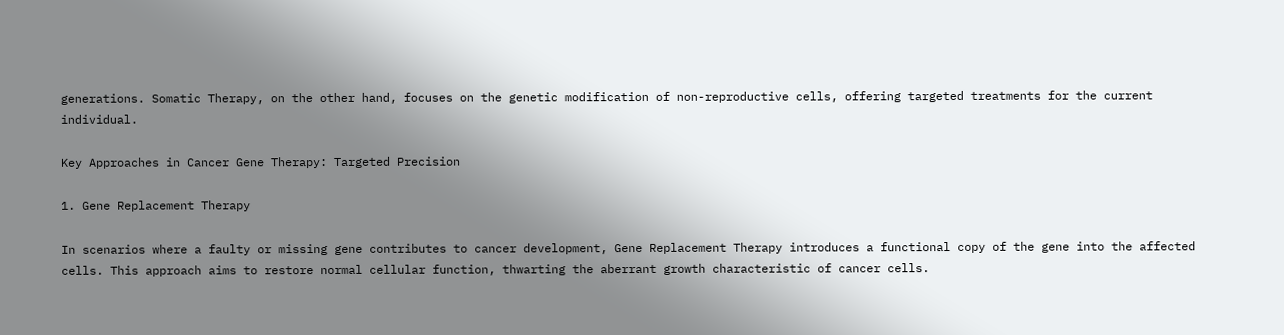generations. Somatic Therapy, on the other hand, focuses on the genetic modification of non-reproductive cells, offering targeted treatments for the current individual.

Key Approaches in Cancer Gene Therapy: Targeted Precision

1. Gene Replacement Therapy

In scenarios where a faulty or missing gene contributes to cancer development, Gene Replacement Therapy introduces a functional copy of the gene into the affected cells. This approach aims to restore normal cellular function, thwarting the aberrant growth characteristic of cancer cells.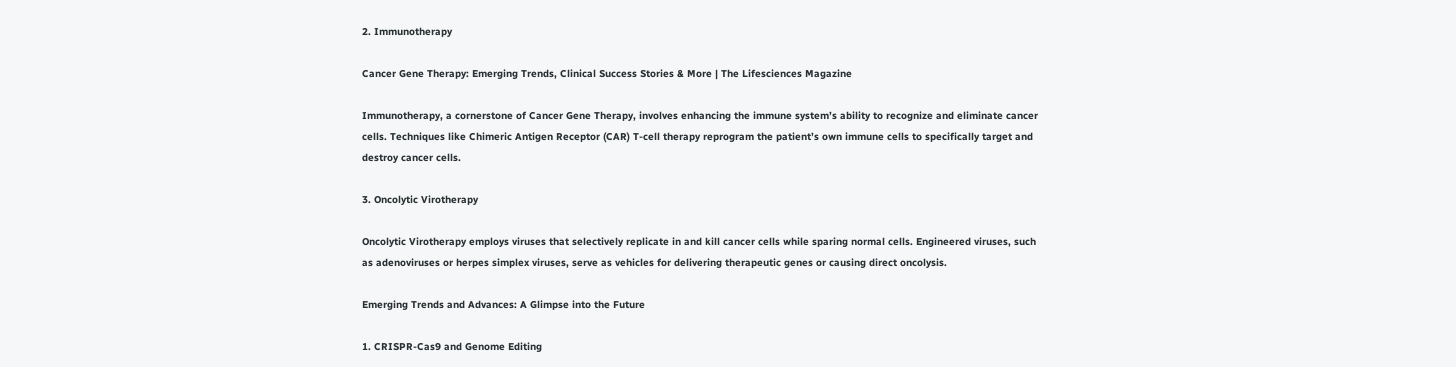2. Immunotherapy

Cancer Gene Therapy: Emerging Trends, Clinical Success Stories & More | The Lifesciences Magazine

Immunotherapy, a cornerstone of Cancer Gene Therapy, involves enhancing the immune system’s ability to recognize and eliminate cancer cells. Techniques like Chimeric Antigen Receptor (CAR) T-cell therapy reprogram the patient’s own immune cells to specifically target and destroy cancer cells.

3. Oncolytic Virotherapy

Oncolytic Virotherapy employs viruses that selectively replicate in and kill cancer cells while sparing normal cells. Engineered viruses, such as adenoviruses or herpes simplex viruses, serve as vehicles for delivering therapeutic genes or causing direct oncolysis.

Emerging Trends and Advances: A Glimpse into the Future

1. CRISPR-Cas9 and Genome Editing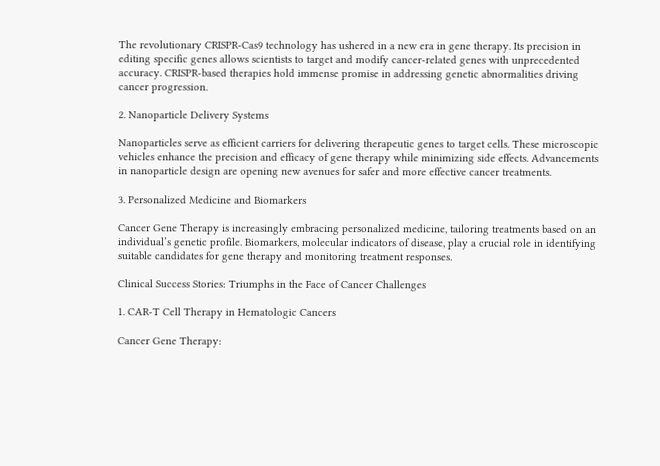The revolutionary CRISPR-Cas9 technology has ushered in a new era in gene therapy. Its precision in editing specific genes allows scientists to target and modify cancer-related genes with unprecedented accuracy. CRISPR-based therapies hold immense promise in addressing genetic abnormalities driving cancer progression.

2. Nanoparticle Delivery Systems

Nanoparticles serve as efficient carriers for delivering therapeutic genes to target cells. These microscopic vehicles enhance the precision and efficacy of gene therapy while minimizing side effects. Advancements in nanoparticle design are opening new avenues for safer and more effective cancer treatments.

3. Personalized Medicine and Biomarkers

Cancer Gene Therapy is increasingly embracing personalized medicine, tailoring treatments based on an individual’s genetic profile. Biomarkers, molecular indicators of disease, play a crucial role in identifying suitable candidates for gene therapy and monitoring treatment responses.

Clinical Success Stories: Triumphs in the Face of Cancer Challenges

1. CAR-T Cell Therapy in Hematologic Cancers

Cancer Gene Therapy: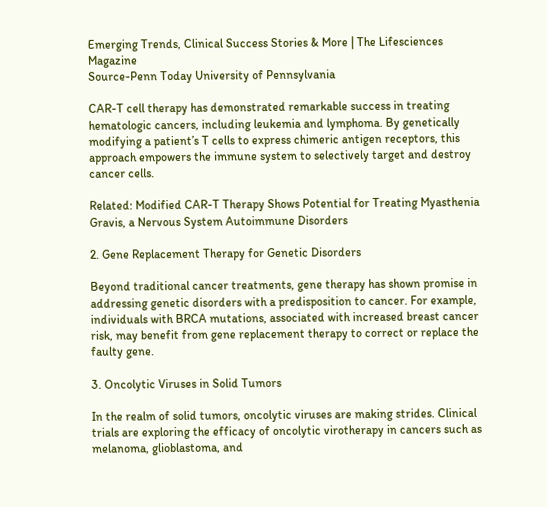Emerging Trends, Clinical Success Stories & More | The Lifesciences Magazine
Source-Penn Today University of Pennsylvania

CAR-T cell therapy has demonstrated remarkable success in treating hematologic cancers, including leukemia and lymphoma. By genetically modifying a patient’s T cells to express chimeric antigen receptors, this approach empowers the immune system to selectively target and destroy cancer cells.

Related: Modified CAR-T Therapy Shows Potential for Treating Myasthenia Gravis, a Nervous System Autoimmune Disorders

2. Gene Replacement Therapy for Genetic Disorders

Beyond traditional cancer treatments, gene therapy has shown promise in addressing genetic disorders with a predisposition to cancer. For example, individuals with BRCA mutations, associated with increased breast cancer risk, may benefit from gene replacement therapy to correct or replace the faulty gene.

3. Oncolytic Viruses in Solid Tumors

In the realm of solid tumors, oncolytic viruses are making strides. Clinical trials are exploring the efficacy of oncolytic virotherapy in cancers such as melanoma, glioblastoma, and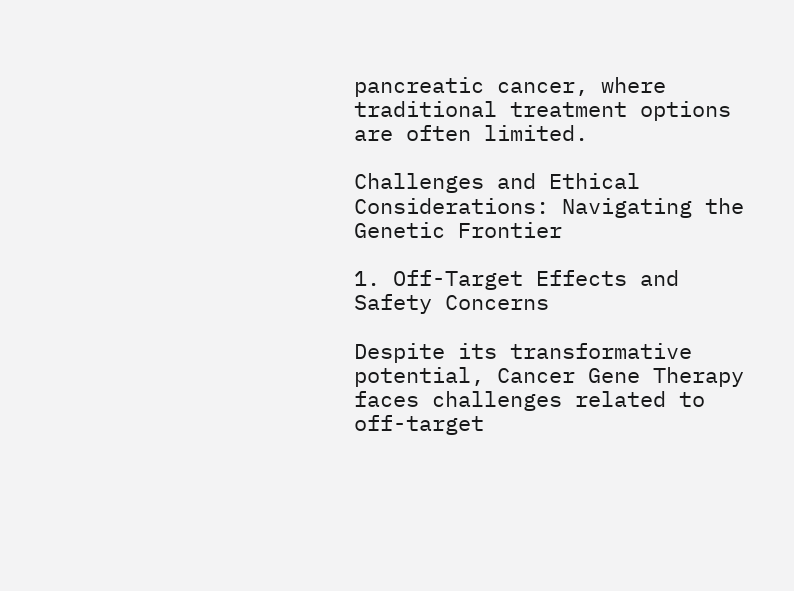pancreatic cancer, where traditional treatment options are often limited.

Challenges and Ethical Considerations: Navigating the Genetic Frontier

1. Off-Target Effects and Safety Concerns

Despite its transformative potential, Cancer Gene Therapy faces challenges related to off-target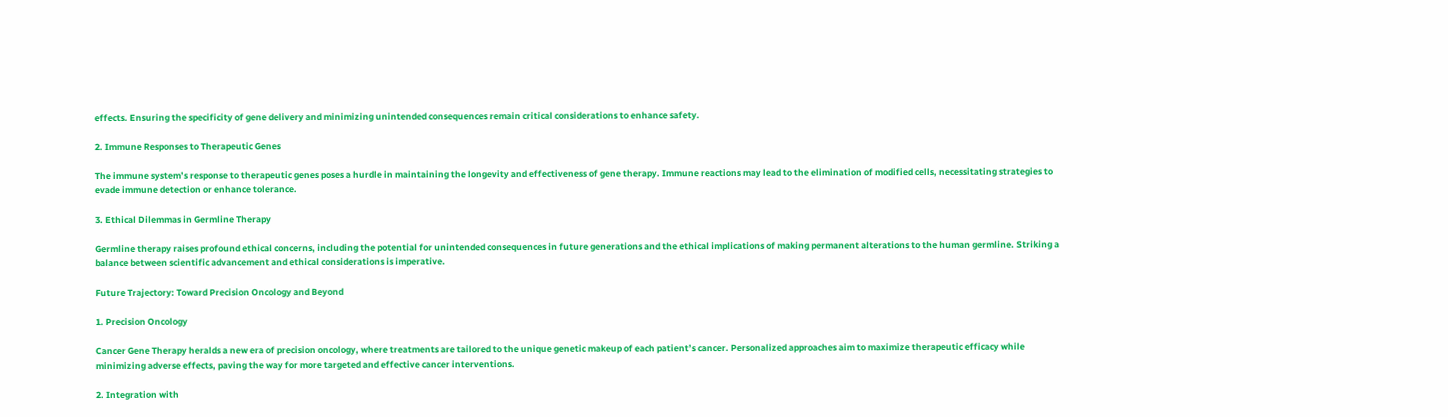effects. Ensuring the specificity of gene delivery and minimizing unintended consequences remain critical considerations to enhance safety.

2. Immune Responses to Therapeutic Genes

The immune system’s response to therapeutic genes poses a hurdle in maintaining the longevity and effectiveness of gene therapy. Immune reactions may lead to the elimination of modified cells, necessitating strategies to evade immune detection or enhance tolerance.

3. Ethical Dilemmas in Germline Therapy

Germline therapy raises profound ethical concerns, including the potential for unintended consequences in future generations and the ethical implications of making permanent alterations to the human germline. Striking a balance between scientific advancement and ethical considerations is imperative.

Future Trajectory: Toward Precision Oncology and Beyond

1. Precision Oncology

Cancer Gene Therapy heralds a new era of precision oncology, where treatments are tailored to the unique genetic makeup of each patient’s cancer. Personalized approaches aim to maximize therapeutic efficacy while minimizing adverse effects, paving the way for more targeted and effective cancer interventions.

2. Integration with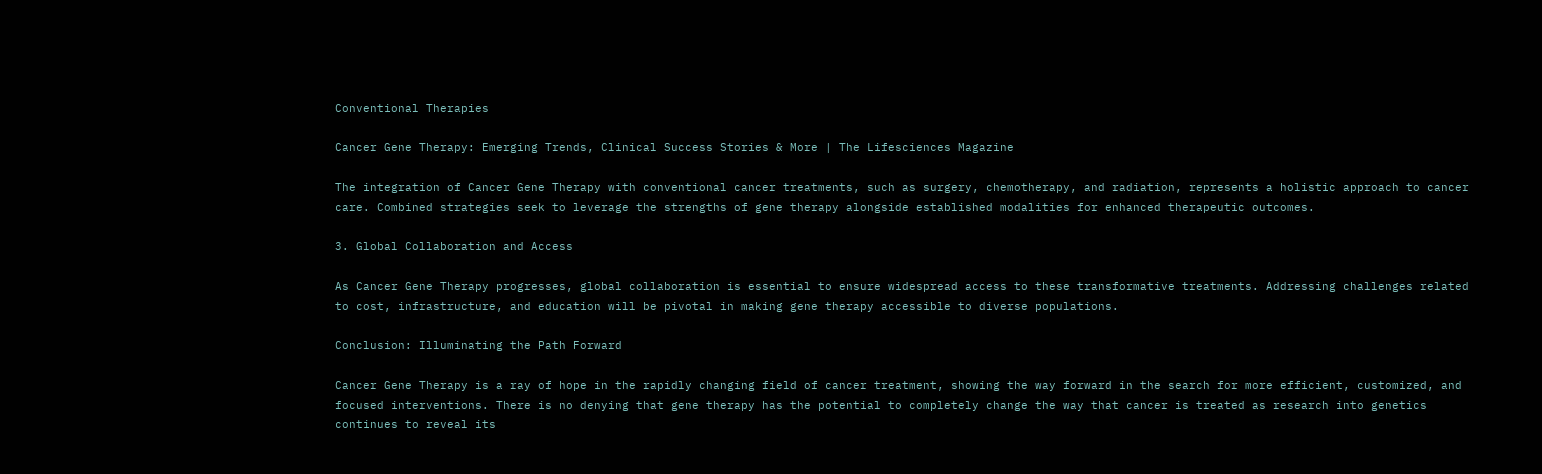Conventional Therapies

Cancer Gene Therapy: Emerging Trends, Clinical Success Stories & More | The Lifesciences Magazine

The integration of Cancer Gene Therapy with conventional cancer treatments, such as surgery, chemotherapy, and radiation, represents a holistic approach to cancer care. Combined strategies seek to leverage the strengths of gene therapy alongside established modalities for enhanced therapeutic outcomes.

3. Global Collaboration and Access

As Cancer Gene Therapy progresses, global collaboration is essential to ensure widespread access to these transformative treatments. Addressing challenges related to cost, infrastructure, and education will be pivotal in making gene therapy accessible to diverse populations.

Conclusion: Illuminating the Path Forward

Cancer Gene Therapy is a ray of hope in the rapidly changing field of cancer treatment, showing the way forward in the search for more efficient, customized, and focused interventions. There is no denying that gene therapy has the potential to completely change the way that cancer is treated as research into genetics continues to reveal its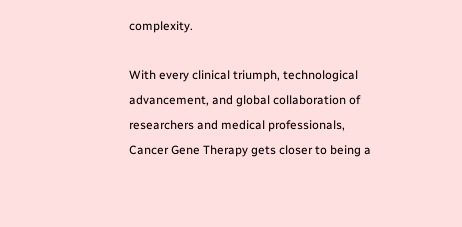complexity.

With every clinical triumph, technological advancement, and global collaboration of researchers and medical professionals, Cancer Gene Therapy gets closer to being a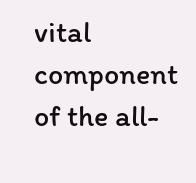vital component of the all-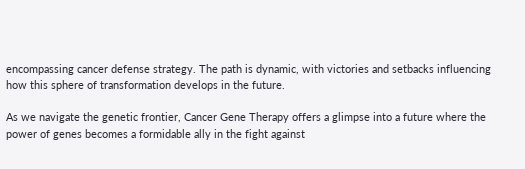encompassing cancer defense strategy. The path is dynamic, with victories and setbacks influencing how this sphere of transformation develops in the future.

As we navigate the genetic frontier, Cancer Gene Therapy offers a glimpse into a future where the power of genes becomes a formidable ally in the fight against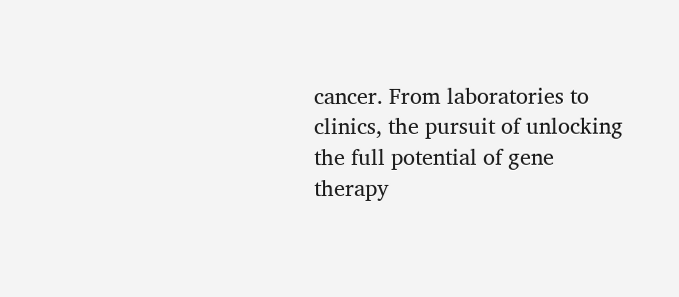cancer. From laboratories to clinics, the pursuit of unlocking the full potential of gene therapy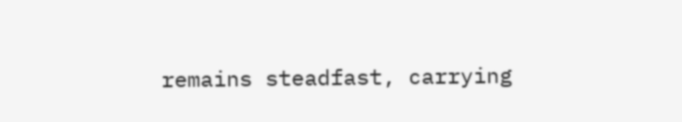remains steadfast, carrying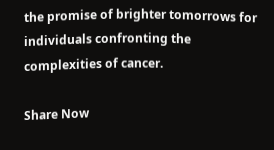the promise of brighter tomorrows for individuals confronting the complexities of cancer.

Share Now